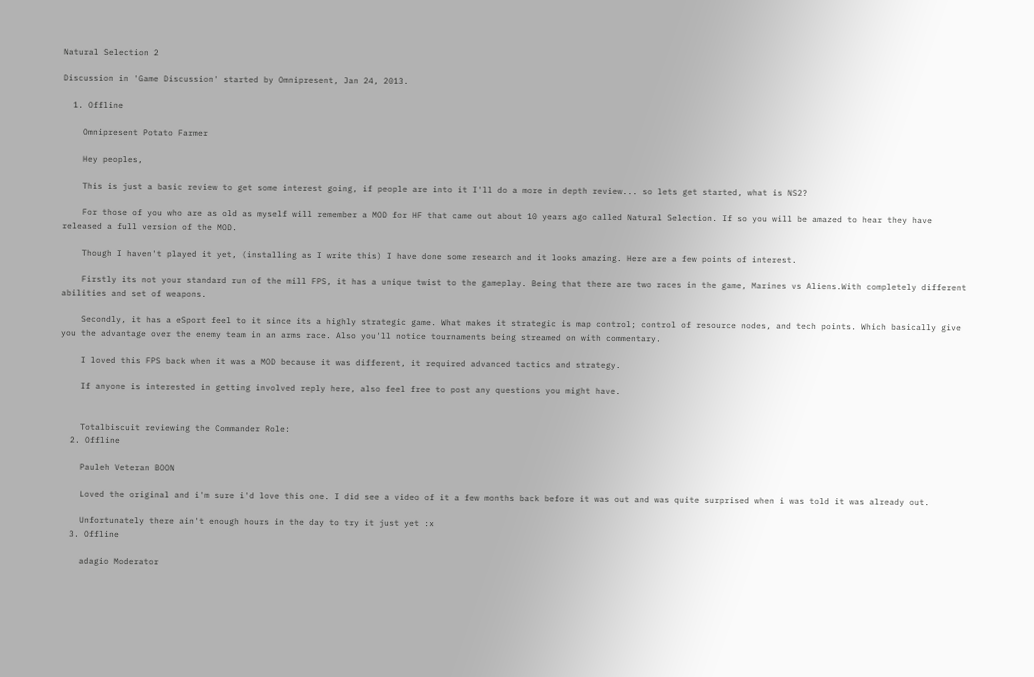Natural Selection 2

Discussion in 'Game Discussion' started by Omnipresent, Jan 24, 2013.

  1. Offline

    Omnipresent Potato Farmer

    Hey peoples,

    This is just a basic review to get some interest going, if people are into it I'll do a more in depth review... so lets get started, what is NS2?

    For those of you who are as old as myself will remember a MOD for HF that came out about 10 years ago called Natural Selection. If so you will be amazed to hear they have released a full version of the MOD.

    Though I haven't played it yet, (installing as I write this) I have done some research and it looks amazing. Here are a few points of interest.

    Firstly its not your standard run of the mill FPS, it has a unique twist to the gameplay. Being that there are two races in the game, Marines vs Aliens.With completely different abilities and set of weapons.

    Secondly, it has a eSport feel to it since its a highly strategic game. What makes it strategic is map control; control of resource nodes, and tech points. Which basically give you the advantage over the enemy team in an arms race. Also you'll notice tournaments being streamed on with commentary.

    I loved this FPS back when it was a MOD because it was different, it required advanced tactics and strategy.

    If anyone is interested in getting involved reply here, also feel free to post any questions you might have.


    Totalbiscuit reviewing the Commander Role:
  2. Offline

    Pauleh Veteran BOON

    Loved the original and i'm sure i'd love this one. I did see a video of it a few months back before it was out and was quite surprised when i was told it was already out.

    Unfortunately there ain't enough hours in the day to try it just yet :x
  3. Offline

    adagio Moderator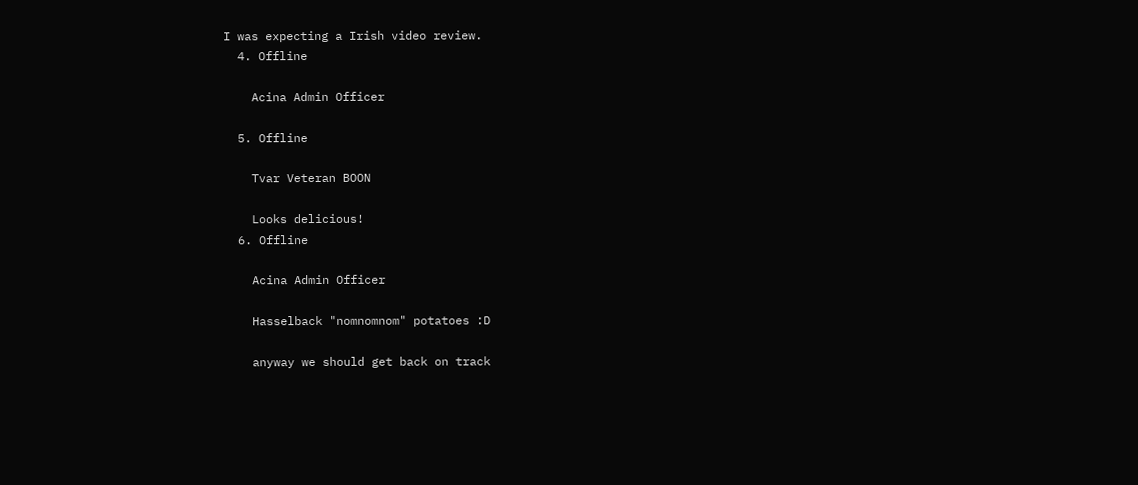I was expecting a Irish video review.
  4. Offline

    Acina Admin Officer

  5. Offline

    Tvar Veteran BOON

    Looks delicious!
  6. Offline

    Acina Admin Officer

    Hasselback "nomnomnom" potatoes :D

    anyway we should get back on track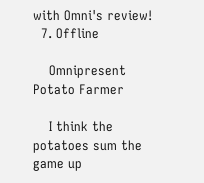with Omni's review!
  7. Offline

    Omnipresent Potato Farmer

    I think the potatoes sum the game up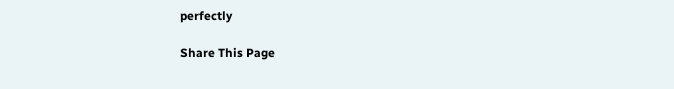perfectly

Share This Page